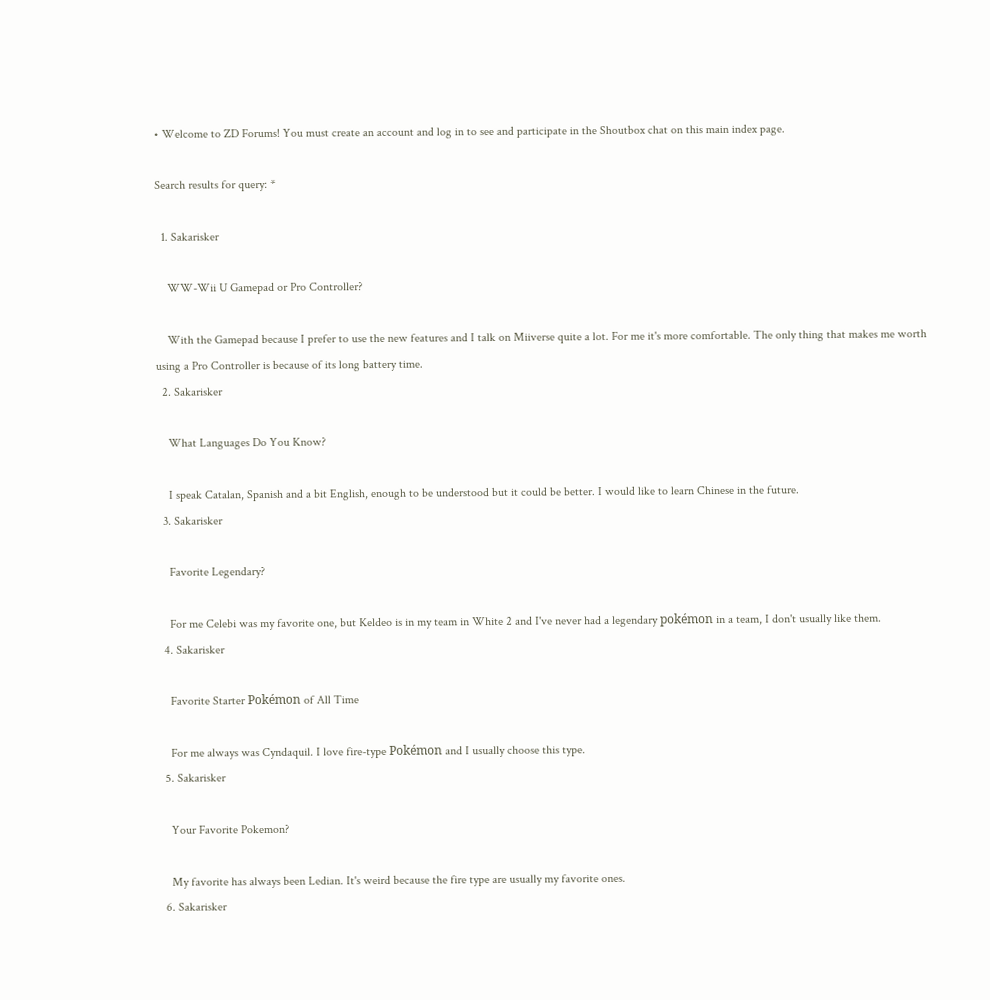• Welcome to ZD Forums! You must create an account and log in to see and participate in the Shoutbox chat on this main index page.

Search results for query: *

  1. Sakarisker

    WW-Wii U Gamepad or Pro Controller?

    With the Gamepad because I prefer to use the new features and I talk on Miiverse quite a lot. For me it's more comfortable. The only thing that makes me worth using a Pro Controller is because of its long battery time.
  2. Sakarisker

    What Languages Do You Know?

    I speak Catalan, Spanish and a bit English, enough to be understood but it could be better. I would like to learn Chinese in the future.
  3. Sakarisker

    Favorite Legendary?

    For me Celebi was my favorite one, but Keldeo is in my team in White 2 and I've never had a legendary pokémon in a team, I don't usually like them.
  4. Sakarisker

    Favorite Starter Pokémon of All Time

    For me always was Cyndaquil. I love fire-type Pokémon and I usually choose this type.
  5. Sakarisker

    Your Favorite Pokemon?

    My favorite has always been Ledian. It's weird because the fire type are usually my favorite ones.
  6. Sakarisker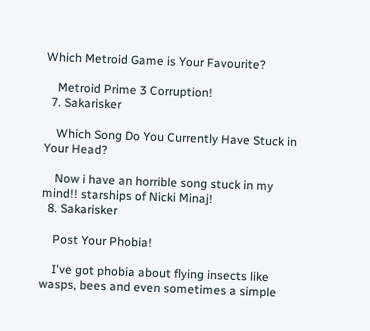Which Metroid Game is Your Favourite?

    Metroid Prime 3 Corruption!
  7. Sakarisker

    Which Song Do You Currently Have Stuck in Your Head?

    Now i have an horrible song stuck in my mind!! starships of Nicki Minaj!
  8. Sakarisker

    Post Your Phobia!

    I've got phobia about flying insects like wasps, bees and even sometimes a simple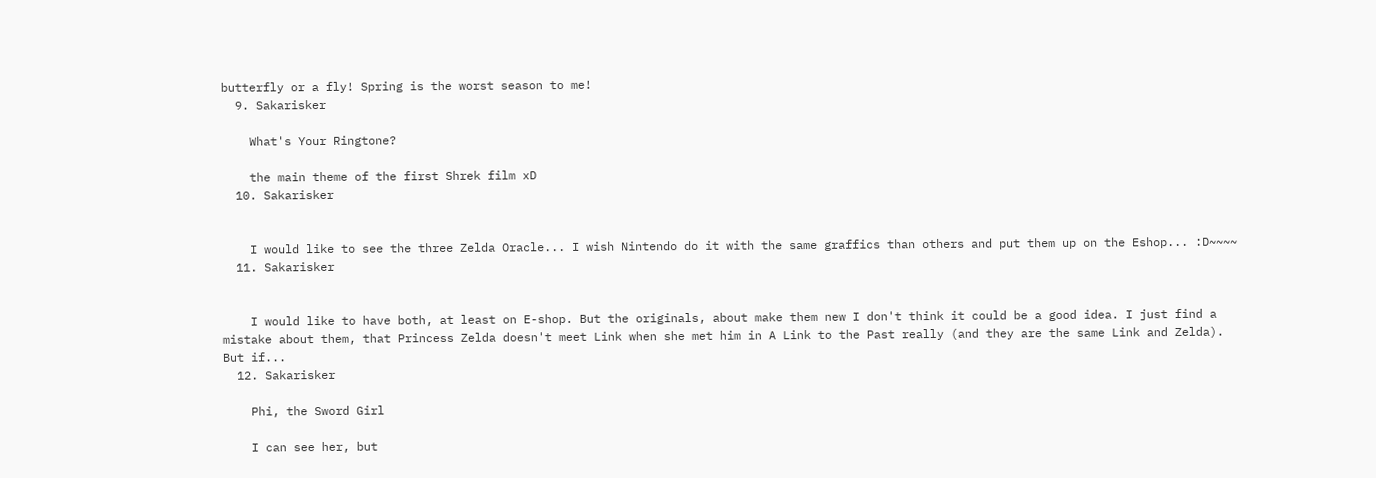butterfly or a fly! Spring is the worst season to me!
  9. Sakarisker

    What's Your Ringtone?

    the main theme of the first Shrek film xD
  10. Sakarisker


    I would like to see the three Zelda Oracle... I wish Nintendo do it with the same graffics than others and put them up on the Eshop... :D~~~~
  11. Sakarisker


    I would like to have both, at least on E-shop. But the originals, about make them new I don't think it could be a good idea. I just find a mistake about them, that Princess Zelda doesn't meet Link when she met him in A Link to the Past really (and they are the same Link and Zelda). But if...
  12. Sakarisker

    Phi, the Sword Girl

    I can see her, but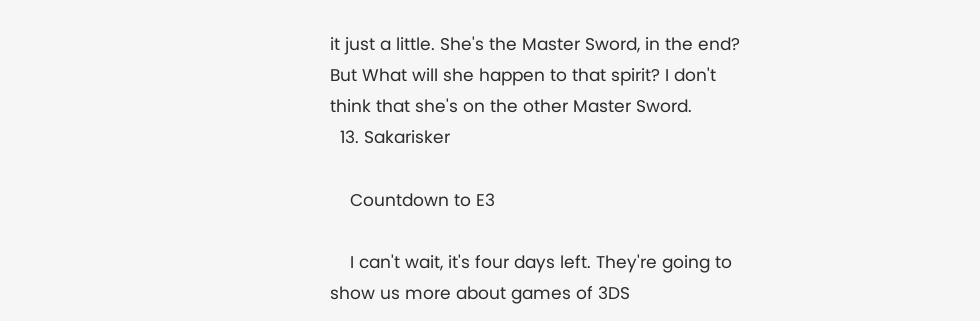it just a little. She's the Master Sword, in the end? But What will she happen to that spirit? I don't think that she's on the other Master Sword.
  13. Sakarisker

    Countdown to E3

    I can't wait, it's four days left. They're going to show us more about games of 3DS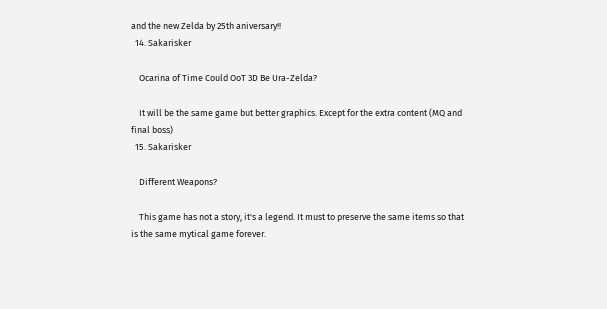and the new Zelda by 25th aniversary!!
  14. Sakarisker

    Ocarina of Time Could OoT 3D Be Ura-Zelda?

    It will be the same game but better graphics. Except for the extra content (MQ and final boss)
  15. Sakarisker

    Different Weapons?

    This game has not a story, it's a legend. It must to preserve the same items so that is the same mytical game forever.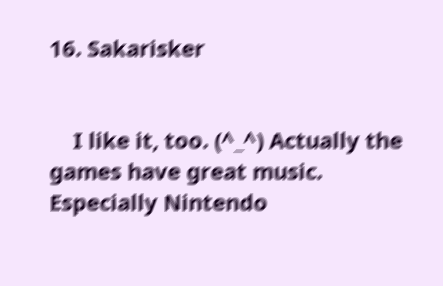16. Sakarisker


    I like it, too. (^_^) Actually the games have great music. Especially Nintendo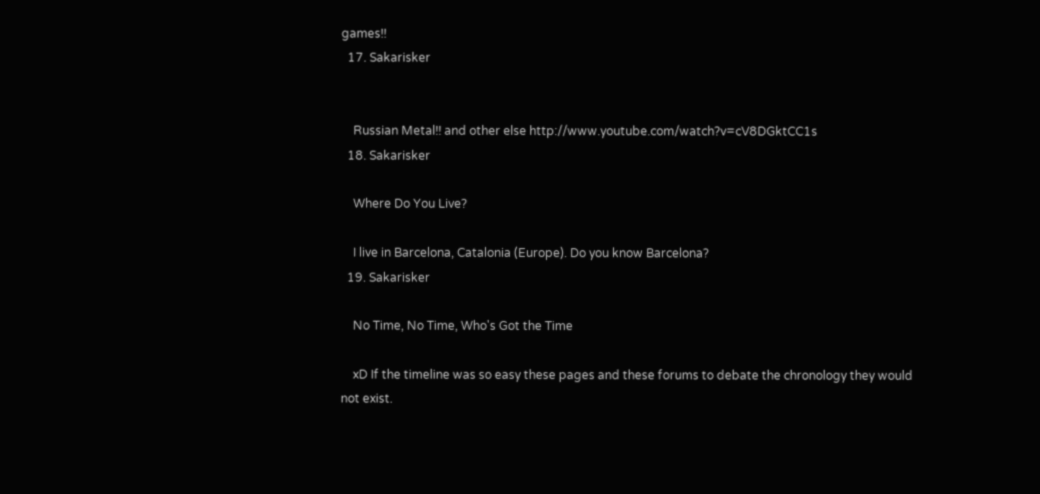games!!
  17. Sakarisker


    Russian Metal!! and other else http://www.youtube.com/watch?v=cV8DGktCC1s
  18. Sakarisker

    Where Do You Live?

    I live in Barcelona, Catalonia (Europe). Do you know Barcelona?
  19. Sakarisker

    No Time, No Time, Who's Got the Time

    xD If the timeline was so easy these pages and these forums to debate the chronology they would not exist.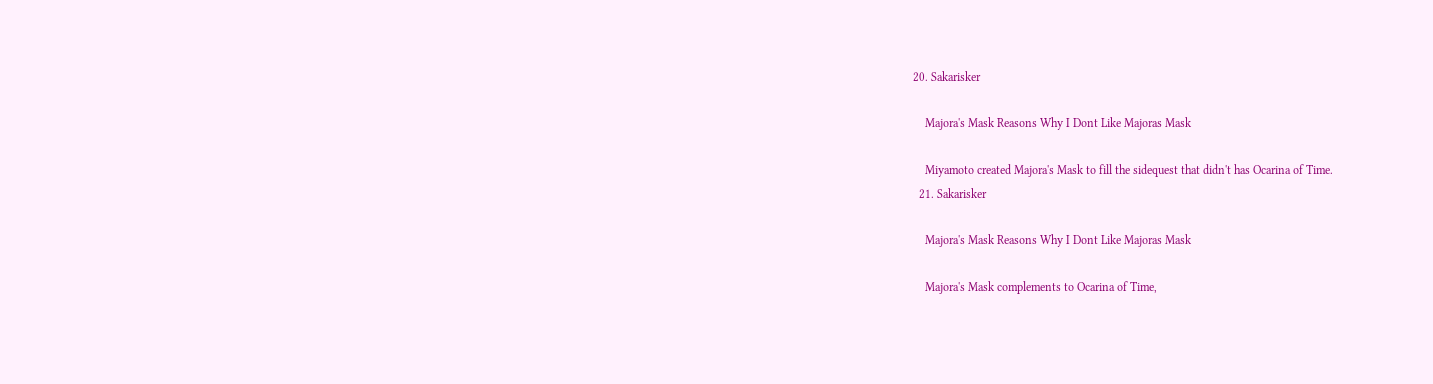20. Sakarisker

    Majora's Mask Reasons Why I Dont Like Majoras Mask

    Miyamoto created Majora's Mask to fill the sidequest that didn't has Ocarina of Time.
  21. Sakarisker

    Majora's Mask Reasons Why I Dont Like Majoras Mask

    Majora's Mask complements to Ocarina of Time,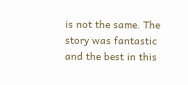is not the same. The story was fantastic and the best in this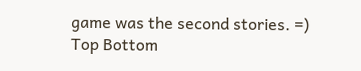game was the second stories. =)
Top Bottom